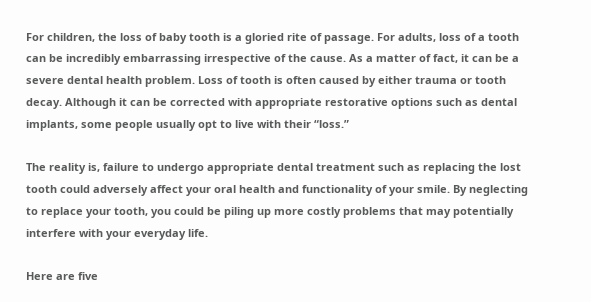For children, the loss of baby tooth is a gloried rite of passage. For adults, loss of a tooth can be incredibly embarrassing irrespective of the cause. As a matter of fact, it can be a severe dental health problem. Loss of tooth is often caused by either trauma or tooth decay. Although it can be corrected with appropriate restorative options such as dental implants, some people usually opt to live with their “loss.”

The reality is, failure to undergo appropriate dental treatment such as replacing the lost tooth could adversely affect your oral health and functionality of your smile. By neglecting to replace your tooth, you could be piling up more costly problems that may potentially interfere with your everyday life.

Here are five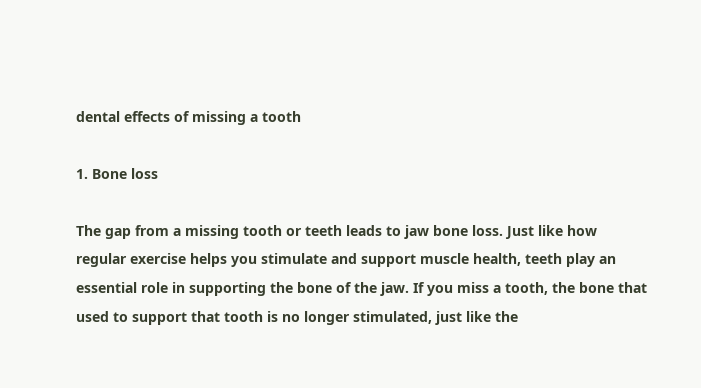dental effects of missing a tooth

1. Bone loss

The gap from a missing tooth or teeth leads to jaw bone loss. Just like how regular exercise helps you stimulate and support muscle health, teeth play an essential role in supporting the bone of the jaw. If you miss a tooth, the bone that used to support that tooth is no longer stimulated, just like the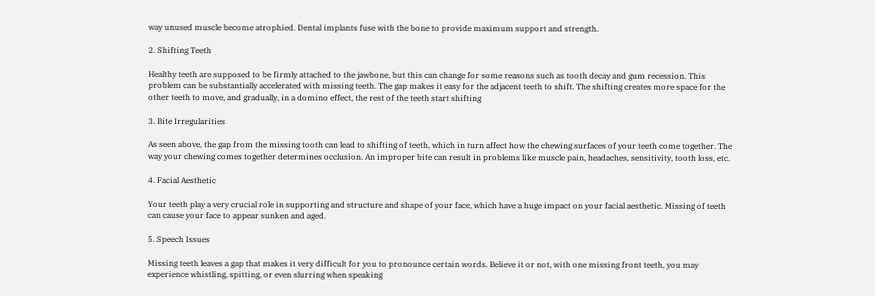way unused muscle become atrophied. Dental implants fuse with the bone to provide maximum support and strength.

2. Shifting Teeth

Healthy teeth are supposed to be firmly attached to the jawbone, but this can change for some reasons such as tooth decay and gum recession. This problem can be substantially accelerated with missing teeth. The gap makes it easy for the adjacent teeth to shift. The shifting creates more space for the other teeth to move, and gradually, in a domino effect, the rest of the teeth start shifting

3. Bite Irregularities

As seen above, the gap from the missing tooth can lead to shifting of teeth, which in turn affect how the chewing surfaces of your teeth come together. The way your chewing comes together determines occlusion. An improper bite can result in problems like muscle pain, headaches, sensitivity, tooth loss, etc.

4. Facial Aesthetic

Your teeth play a very crucial role in supporting and structure and shape of your face, which have a huge impact on your facial aesthetic. Missing of teeth can cause your face to appear sunken and aged.

5. Speech Issues

Missing teeth leaves a gap that makes it very difficult for you to pronounce certain words. Believe it or not, with one missing front teeth, you may experience whistling, spitting, or even slurring when speaking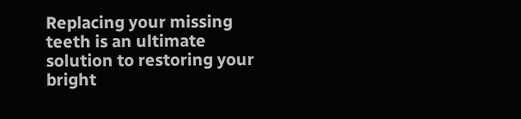Replacing your missing teeth is an ultimate solution to restoring your bright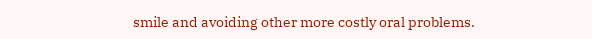smile and avoiding other more costly oral problems.